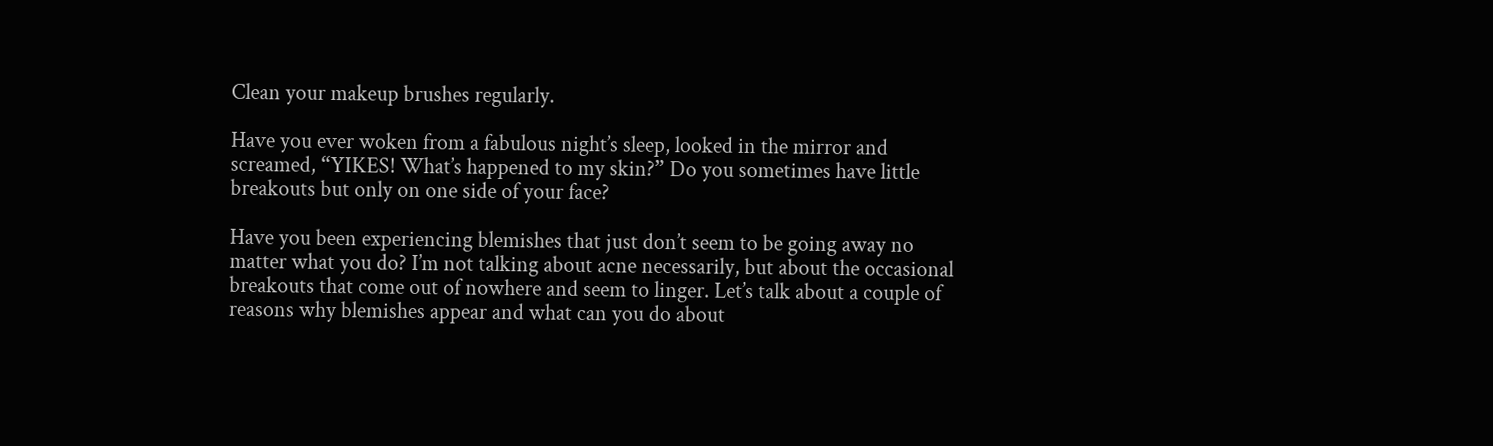Clean your makeup brushes regularly.

Have you ever woken from a fabulous night’s sleep, looked in the mirror and screamed, “YIKES! What’s happened to my skin?” Do you sometimes have little breakouts but only on one side of your face?

Have you been experiencing blemishes that just don’t seem to be going away no matter what you do? I’m not talking about acne necessarily, but about the occasional breakouts that come out of nowhere and seem to linger. Let’s talk about a couple of reasons why blemishes appear and what can you do about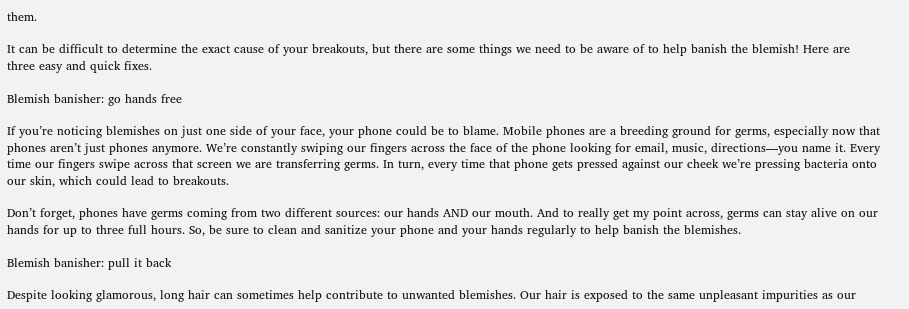them.

It can be difficult to determine the exact cause of your breakouts, but there are some things we need to be aware of to help banish the blemish! Here are three easy and quick fixes.

Blemish banisher: go hands free

If you’re noticing blemishes on just one side of your face, your phone could be to blame. Mobile phones are a breeding ground for germs, especially now that phones aren’t just phones anymore. We’re constantly swiping our fingers across the face of the phone looking for email, music, directions—you name it. Every time our fingers swipe across that screen we are transferring germs. In turn, every time that phone gets pressed against our cheek we’re pressing bacteria onto our skin, which could lead to breakouts.

Don’t forget, phones have germs coming from two different sources: our hands AND our mouth. And to really get my point across, germs can stay alive on our hands for up to three full hours. So, be sure to clean and sanitize your phone and your hands regularly to help banish the blemishes.

Blemish banisher: pull it back

Despite looking glamorous, long hair can sometimes help contribute to unwanted blemishes. Our hair is exposed to the same unpleasant impurities as our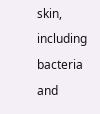skin, including bacteria and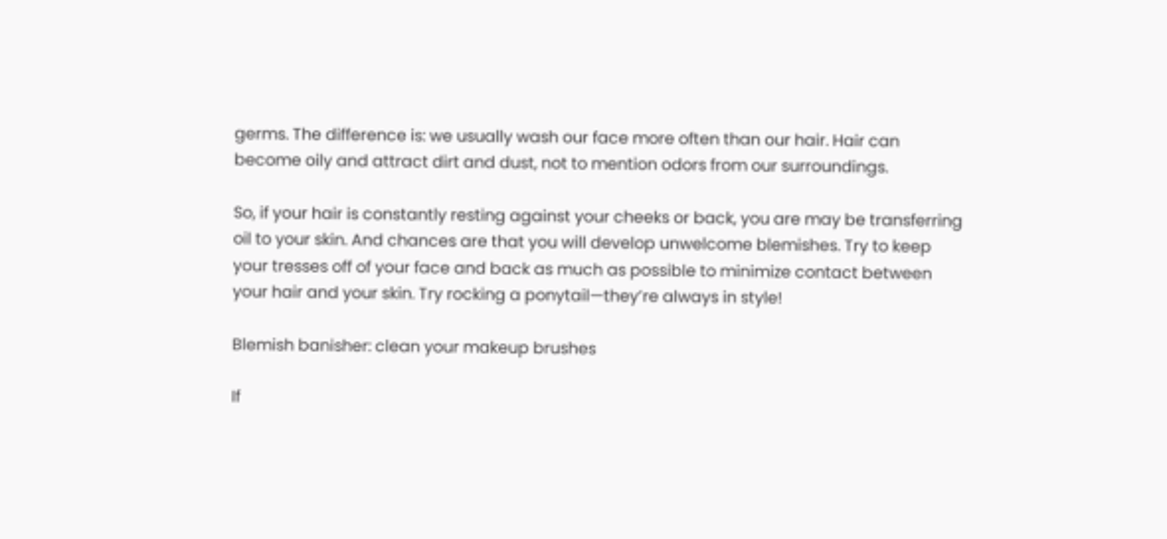germs. The difference is: we usually wash our face more often than our hair. Hair can become oily and attract dirt and dust, not to mention odors from our surroundings.

So, if your hair is constantly resting against your cheeks or back, you are may be transferring oil to your skin. And chances are that you will develop unwelcome blemishes. Try to keep your tresses off of your face and back as much as possible to minimize contact between your hair and your skin. Try rocking a ponytail—they’re always in style!

Blemish banisher: clean your makeup brushes

If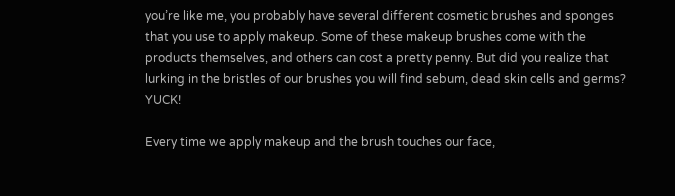you’re like me, you probably have several different cosmetic brushes and sponges that you use to apply makeup. Some of these makeup brushes come with the products themselves, and others can cost a pretty penny. But did you realize that lurking in the bristles of our brushes you will find sebum, dead skin cells and germs? YUCK!

Every time we apply makeup and the brush touches our face,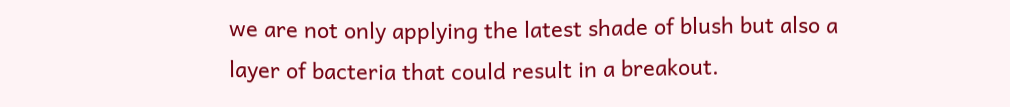we are not only applying the latest shade of blush but also a layer of bacteria that could result in a breakout.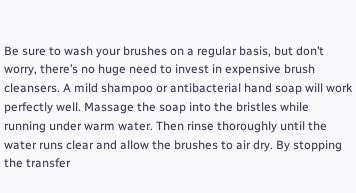Be sure to wash your brushes on a regular basis, but don’t worry, there’s no huge need to invest in expensive brush cleansers. A mild shampoo or antibacterial hand soap will work perfectly well. Massage the soap into the bristles while running under warm water. Then rinse thoroughly until the water runs clear and allow the brushes to air dry. By stopping the transfer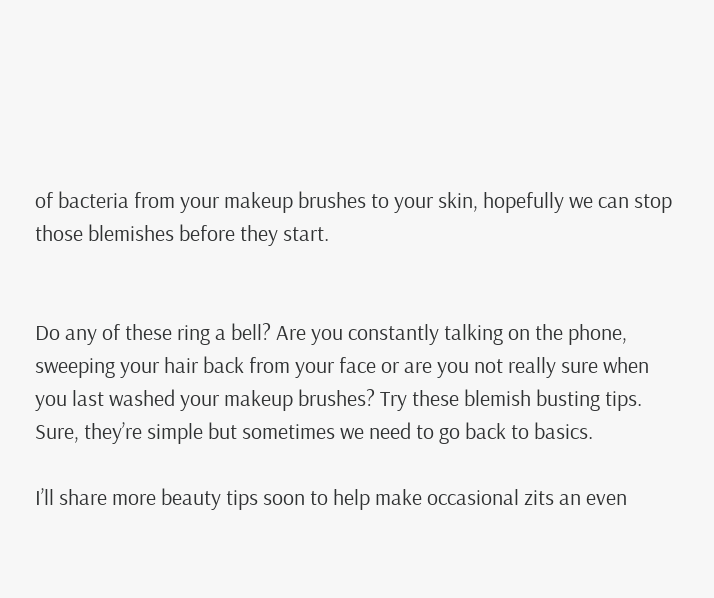of bacteria from your makeup brushes to your skin, hopefully we can stop those blemishes before they start.


Do any of these ring a bell? Are you constantly talking on the phone, sweeping your hair back from your face or are you not really sure when you last washed your makeup brushes? Try these blemish busting tips. Sure, they’re simple but sometimes we need to go back to basics.

I’ll share more beauty tips soon to help make occasional zits an even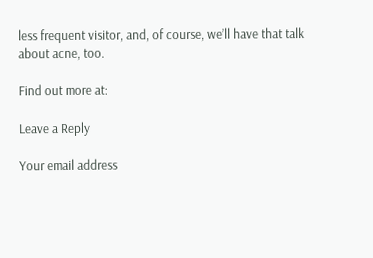less frequent visitor, and, of course, we’ll have that talk about acne, too.

Find out more at:

Leave a Reply

Your email address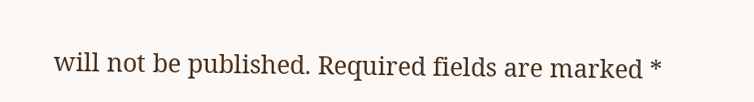will not be published. Required fields are marked *